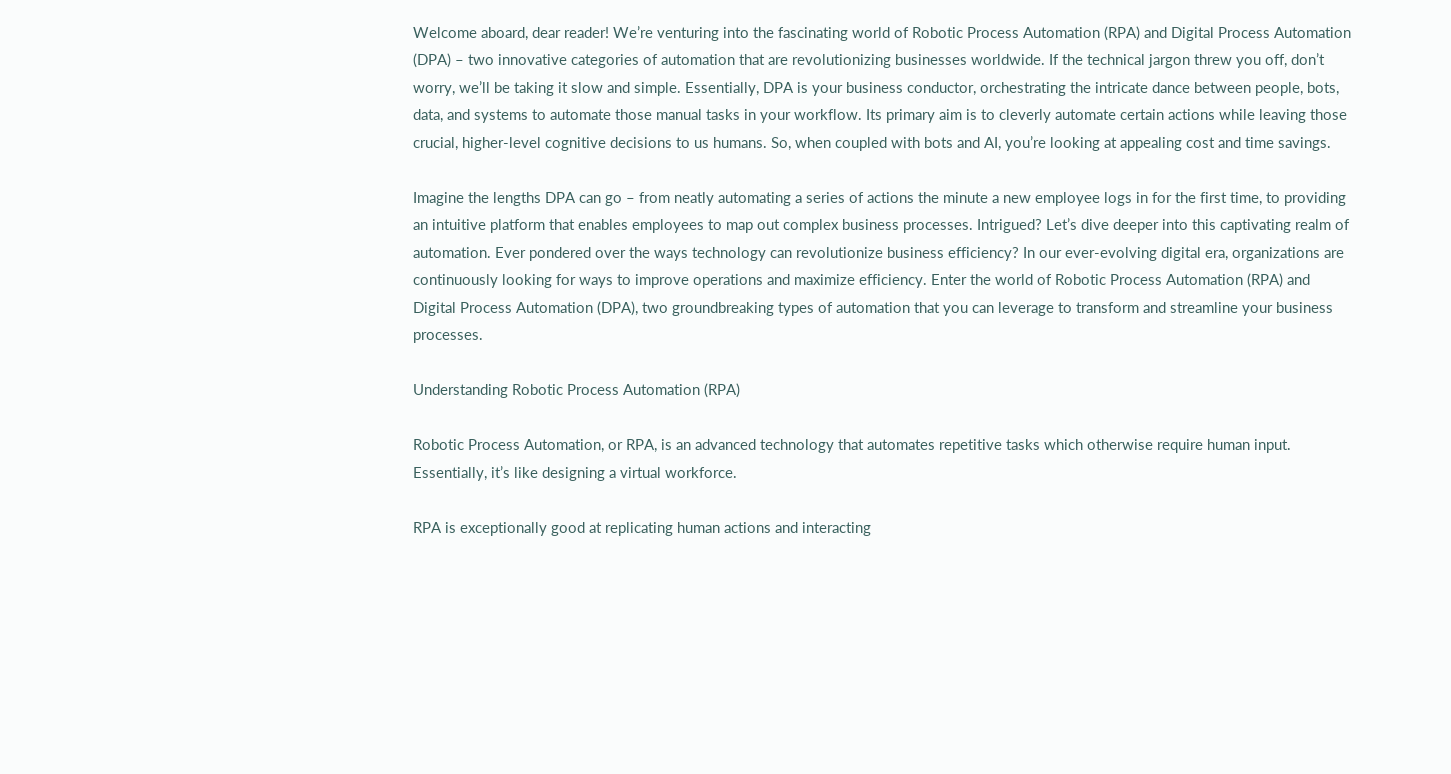Welcome aboard, dear reader! We’re venturing into the fascinating world of Robotic Process Automation (RPA) and Digital Process Automation (DPA) – two innovative categories of automation that are revolutionizing businesses worldwide. If the technical jargon threw you off, don’t worry, we’ll be taking it slow and simple. Essentially, DPA is your business conductor, orchestrating the intricate dance between people, bots, data, and systems to automate those manual tasks in your workflow. Its primary aim is to cleverly automate certain actions while leaving those crucial, higher-level cognitive decisions to us humans. So, when coupled with bots and AI, you’re looking at appealing cost and time savings.

Imagine the lengths DPA can go – from neatly automating a series of actions the minute a new employee logs in for the first time, to providing an intuitive platform that enables employees to map out complex business processes. Intrigued? Let’s dive deeper into this captivating realm of automation. Ever pondered over the ways technology can revolutionize business efficiency? In our ever-evolving digital era, organizations are continuously looking for ways to improve operations and maximize efficiency. Enter the world of Robotic Process Automation (RPA) and Digital Process Automation (DPA), two groundbreaking types of automation that you can leverage to transform and streamline your business processes.

Understanding Robotic Process Automation (RPA)

Robotic Process Automation, or RPA, is an advanced technology that automates repetitive tasks which otherwise require human input. Essentially, it’s like designing a virtual workforce.

RPA is exceptionally good at replicating human actions and interacting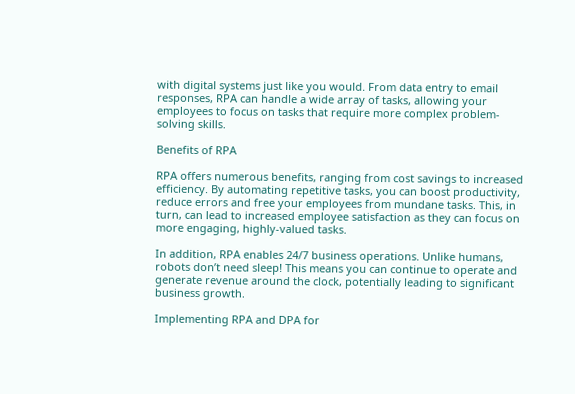with digital systems just like you would. From data entry to email responses, RPA can handle a wide array of tasks, allowing your employees to focus on tasks that require more complex problem-solving skills.

Benefits of RPA

RPA offers numerous benefits, ranging from cost savings to increased efficiency. By automating repetitive tasks, you can boost productivity, reduce errors and free your employees from mundane tasks. This, in turn, can lead to increased employee satisfaction as they can focus on more engaging, highly-valued tasks.

In addition, RPA enables 24/7 business operations. Unlike humans, robots don’t need sleep! This means you can continue to operate and generate revenue around the clock, potentially leading to significant business growth.

Implementing RPA and DPA for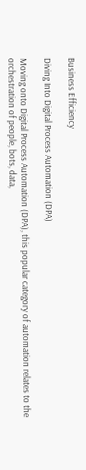Business Efficiency

Diving Into Digital Process Automation (DPA)

Moving onto Digital Process Automation (DPA), this popular category of automation relates to the orchestration of people, bots, data,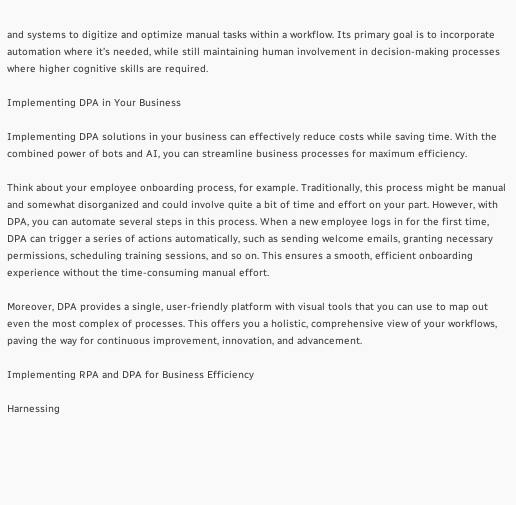and systems to digitize and optimize manual tasks within a workflow. Its primary goal is to incorporate automation where it’s needed, while still maintaining human involvement in decision-making processes where higher cognitive skills are required.

Implementing DPA in Your Business

Implementing DPA solutions in your business can effectively reduce costs while saving time. With the combined power of bots and AI, you can streamline business processes for maximum efficiency.

Think about your employee onboarding process, for example. Traditionally, this process might be manual and somewhat disorganized and could involve quite a bit of time and effort on your part. However, with DPA, you can automate several steps in this process. When a new employee logs in for the first time, DPA can trigger a series of actions automatically, such as sending welcome emails, granting necessary permissions, scheduling training sessions, and so on. This ensures a smooth, efficient onboarding experience without the time-consuming manual effort.

Moreover, DPA provides a single, user-friendly platform with visual tools that you can use to map out even the most complex of processes. This offers you a holistic, comprehensive view of your workflows, paving the way for continuous improvement, innovation, and advancement.

Implementing RPA and DPA for Business Efficiency

Harnessing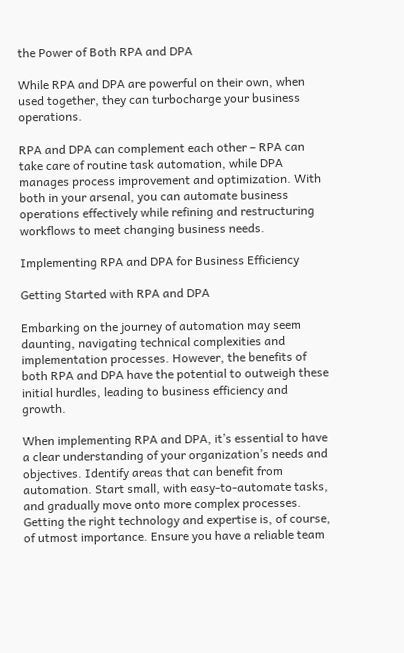the Power of Both RPA and DPA

While RPA and DPA are powerful on their own, when used together, they can turbocharge your business operations.

RPA and DPA can complement each other – RPA can take care of routine task automation, while DPA manages process improvement and optimization. With both in your arsenal, you can automate business operations effectively while refining and restructuring workflows to meet changing business needs.

Implementing RPA and DPA for Business Efficiency

Getting Started with RPA and DPA

Embarking on the journey of automation may seem daunting, navigating technical complexities and implementation processes. However, the benefits of both RPA and DPA have the potential to outweigh these initial hurdles, leading to business efficiency and growth.

When implementing RPA and DPA, it’s essential to have a clear understanding of your organization’s needs and objectives. Identify areas that can benefit from automation. Start small, with easy-to-automate tasks, and gradually move onto more complex processes. Getting the right technology and expertise is, of course, of utmost importance. Ensure you have a reliable team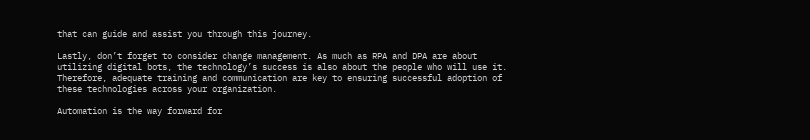that can guide and assist you through this journey.

Lastly, don’t forget to consider change management. As much as RPA and DPA are about utilizing digital bots, the technology’s success is also about the people who will use it. Therefore, adequate training and communication are key to ensuring successful adoption of these technologies across your organization.

Automation is the way forward for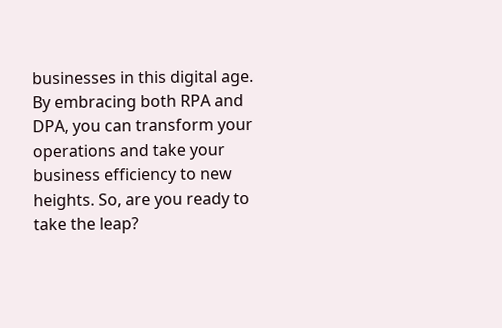businesses in this digital age. By embracing both RPA and DPA, you can transform your operations and take your business efficiency to new heights. So, are you ready to take the leap?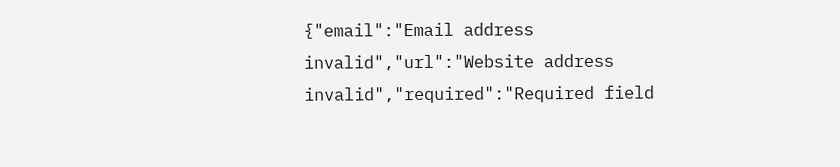{"email":"Email address invalid","url":"Website address invalid","required":"Required field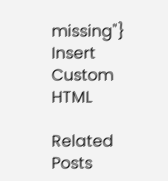missing"}
Insert Custom HTML

Related Posts